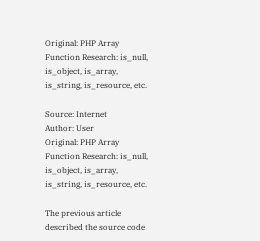Original: PHP Array Function Research: is_null, is_object, is_array, is_string, is_resource, etc.

Source: Internet
Author: User
Original: PHP Array Function Research: is_null, is_object, is_array, is_string, is_resource, etc.

The previous article described the source code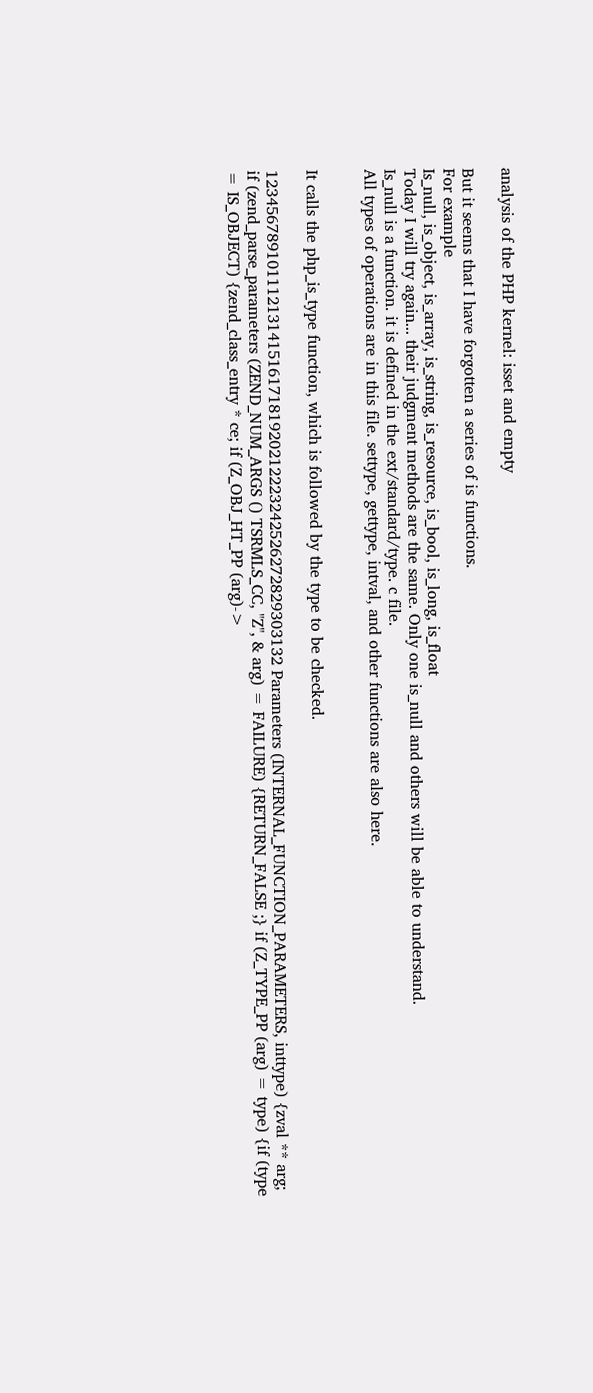analysis of the PHP kernel: isset and empty

But it seems that I have forgotten a series of is functions.
For example
Is_null, is_object, is_array, is_string, is_resource, is_bool, is_long, is_float
Today I will try again... their judgment methods are the same. Only one is_null and others will be able to understand.
Is_null is a function. it is defined in the ext/standard/type. c file.
All types of operations are in this file. settype, gettype, intval, and other functions are also here.


It calls the php_is_type function, which is followed by the type to be checked.

1234567891011121314151617181920212223242526272829303132 Parameters (INTERNAL_FUNCTION_PARAMETERS, inttype) {zval ** arg; if (zend_parse_parameters (ZEND_NUM_ARGS () TSRMLS_CC, "Z", & arg) = FAILURE) {RETURN_FALSE ;} if (Z_TYPE_PP (arg) = type) {if (type = IS_OBJECT) {zend_class_entry * ce; if (Z_OBJ_HT_PP (arg)->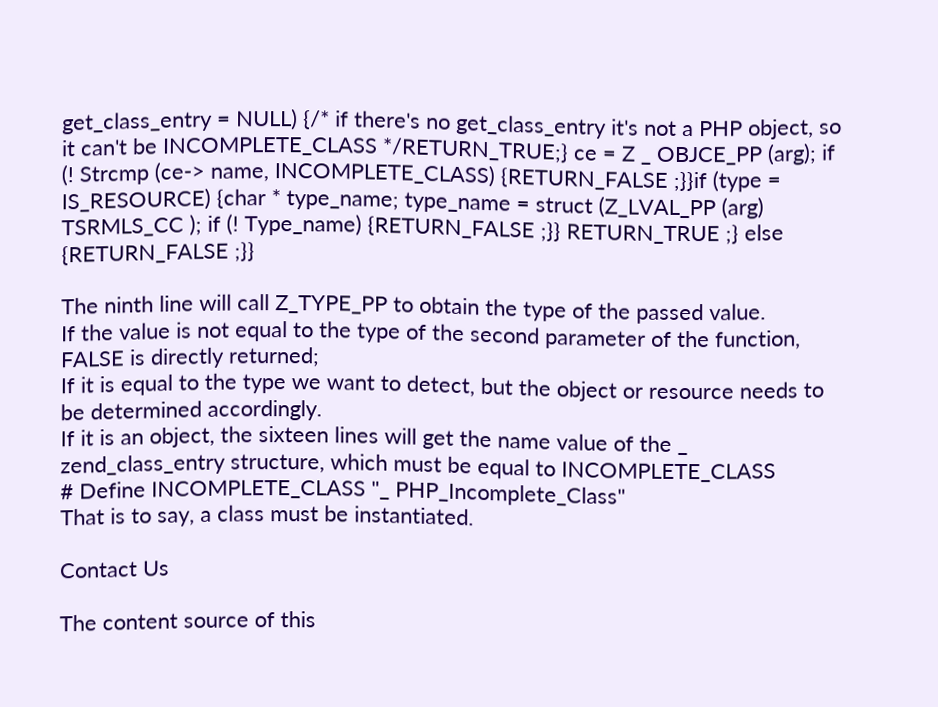get_class_entry = NULL) {/* if there's no get_class_entry it's not a PHP object, so it can't be INCOMPLETE_CLASS */RETURN_TRUE;} ce = Z _ OBJCE_PP (arg); if (! Strcmp (ce-> name, INCOMPLETE_CLASS) {RETURN_FALSE ;}}if (type = IS_RESOURCE) {char * type_name; type_name = struct (Z_LVAL_PP (arg) TSRMLS_CC ); if (! Type_name) {RETURN_FALSE ;}} RETURN_TRUE ;} else {RETURN_FALSE ;}}

The ninth line will call Z_TYPE_PP to obtain the type of the passed value.
If the value is not equal to the type of the second parameter of the function, FALSE is directly returned;
If it is equal to the type we want to detect, but the object or resource needs to be determined accordingly.
If it is an object, the sixteen lines will get the name value of the _ zend_class_entry structure, which must be equal to INCOMPLETE_CLASS
# Define INCOMPLETE_CLASS "_ PHP_Incomplete_Class"
That is to say, a class must be instantiated.

Contact Us

The content source of this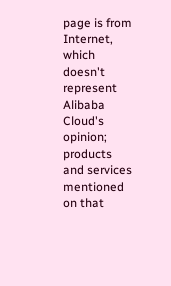page is from Internet, which doesn't represent Alibaba Cloud's opinion; products and services mentioned on that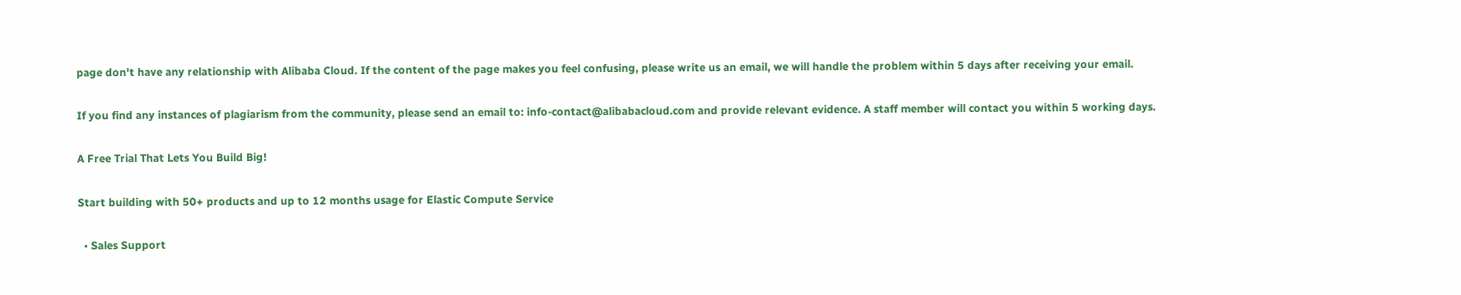page don't have any relationship with Alibaba Cloud. If the content of the page makes you feel confusing, please write us an email, we will handle the problem within 5 days after receiving your email.

If you find any instances of plagiarism from the community, please send an email to: info-contact@alibabacloud.com and provide relevant evidence. A staff member will contact you within 5 working days.

A Free Trial That Lets You Build Big!

Start building with 50+ products and up to 12 months usage for Elastic Compute Service

  • Sales Support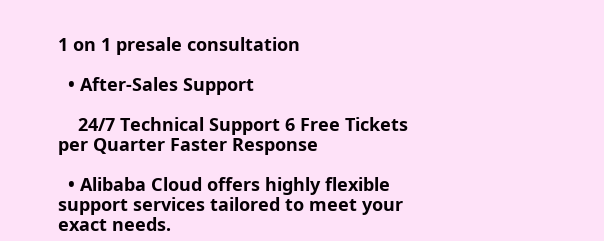1 on 1 presale consultation

  • After-Sales Support

    24/7 Technical Support 6 Free Tickets per Quarter Faster Response

  • Alibaba Cloud offers highly flexible support services tailored to meet your exact needs.